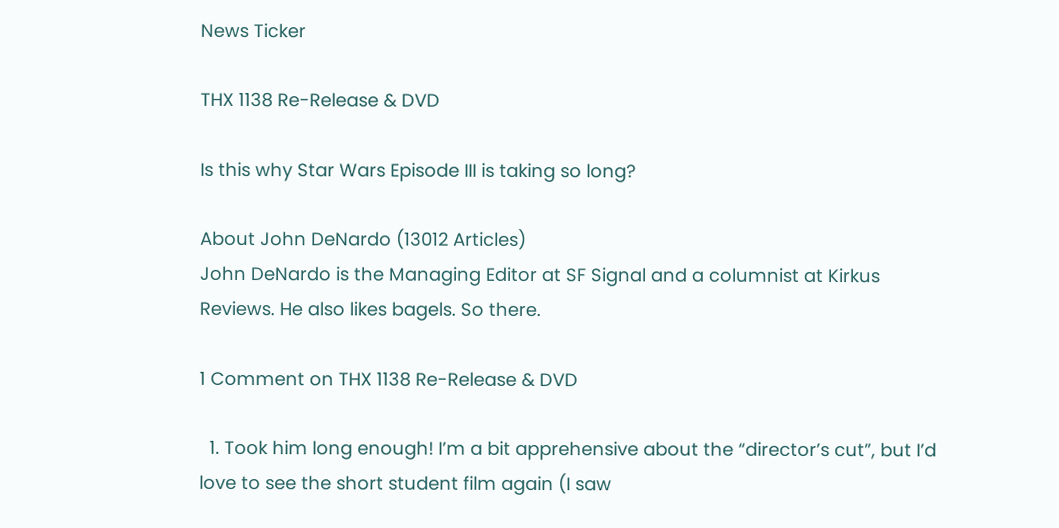News Ticker

THX 1138 Re-Release & DVD

Is this why Star Wars Episode III is taking so long?

About John DeNardo (13012 Articles)
John DeNardo is the Managing Editor at SF Signal and a columnist at Kirkus Reviews. He also likes bagels. So there.

1 Comment on THX 1138 Re-Release & DVD

  1. Took him long enough! I’m a bit apprehensive about the “director’s cut”, but I’d love to see the short student film again (I saw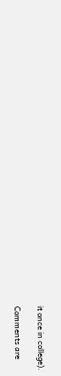it once in college).

Comments are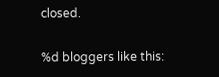closed.

%d bloggers like this: